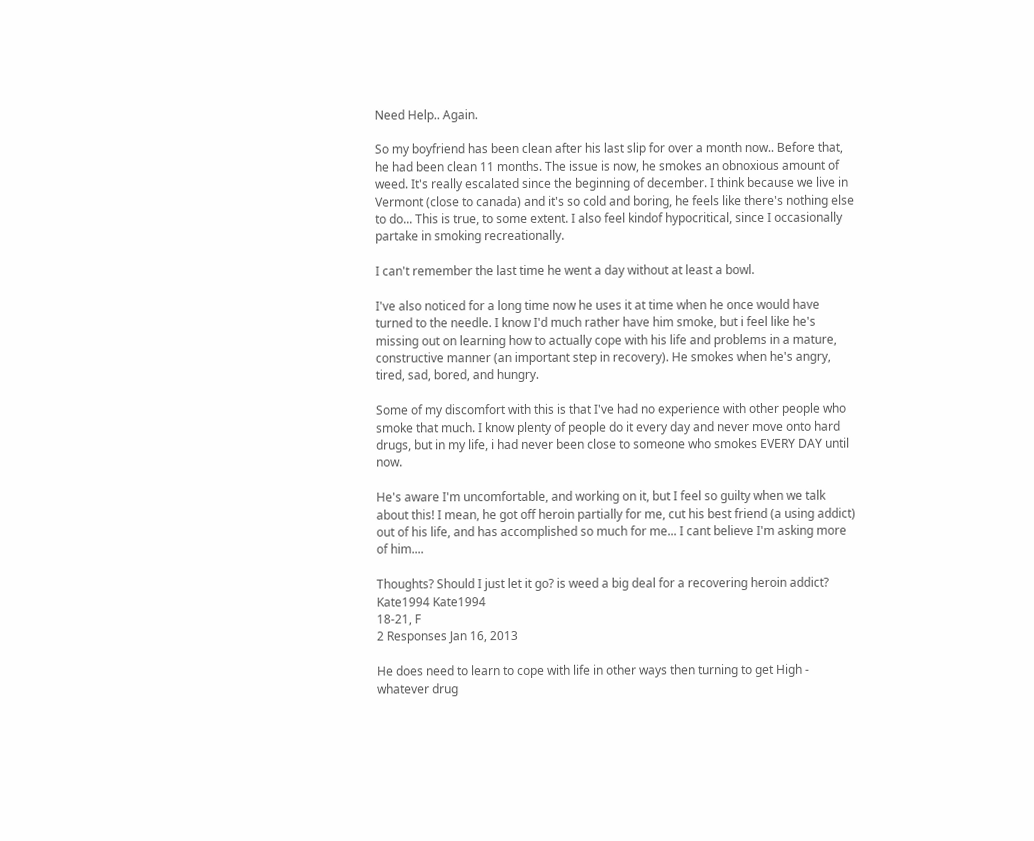Need Help.. Again.

So my boyfriend has been clean after his last slip for over a month now.. Before that, he had been clean 11 months. The issue is now, he smokes an obnoxious amount of weed. It's really escalated since the beginning of december. I think because we live in Vermont (close to canada) and it's so cold and boring, he feels like there's nothing else to do... This is true, to some extent. I also feel kindof hypocritical, since I occasionally partake in smoking recreationally.

I can't remember the last time he went a day without at least a bowl.

I've also noticed for a long time now he uses it at time when he once would have turned to the needle. I know I'd much rather have him smoke, but i feel like he's missing out on learning how to actually cope with his life and problems in a mature, constructive manner (an important step in recovery). He smokes when he's angry, tired, sad, bored, and hungry.

Some of my discomfort with this is that I've had no experience with other people who smoke that much. I know plenty of people do it every day and never move onto hard drugs, but in my life, i had never been close to someone who smokes EVERY DAY until now.

He's aware I'm uncomfortable, and working on it, but I feel so guilty when we talk about this! I mean, he got off heroin partially for me, cut his best friend (a using addict) out of his life, and has accomplished so much for me... I cant believe I'm asking more of him....

Thoughts? Should I just let it go? is weed a big deal for a recovering heroin addict?
Kate1994 Kate1994
18-21, F
2 Responses Jan 16, 2013

He does need to learn to cope with life in other ways then turning to get High - whatever drug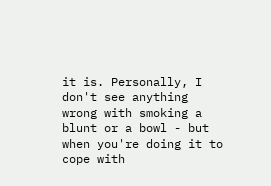it is. Personally, I don't see anything wrong with smoking a blunt or a bowl - but when you're doing it to cope with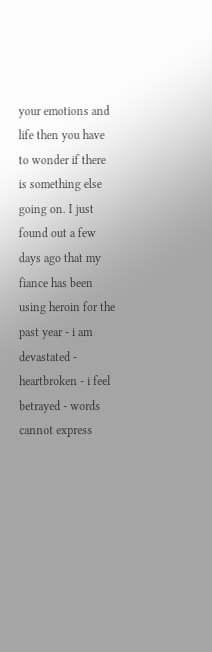your emotions and life then you have to wonder if there is something else going on. I just found out a few days ago that my fiance has been using heroin for the past year - i am devastated - heartbroken - i feel betrayed - words cannot express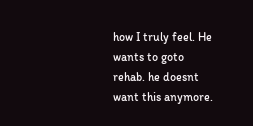how I truly feel. He wants to goto rehab. he doesnt want this anymore.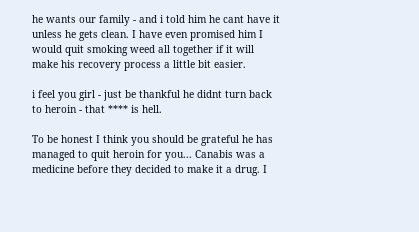he wants our family - and i told him he cant have it unless he gets clean. I have even promised him I would quit smoking weed all together if it will make his recovery process a little bit easier.

i feel you girl - just be thankful he didnt turn back to heroin - that **** is hell.

To be honest I think you should be grateful he has managed to quit heroin for you... Canabis was a medicine before they decided to make it a drug. I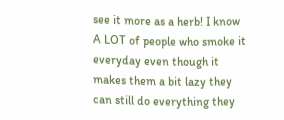see it more as a herb! I know A LOT of people who smoke it everyday even though it makes them a bit lazy they can still do everything they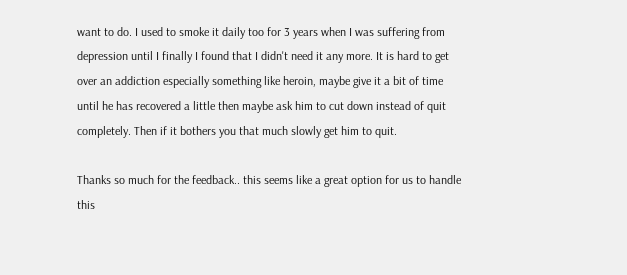want to do. I used to smoke it daily too for 3 years when I was suffering from depression until I finally I found that I didn't need it any more. It is hard to get over an addiction especially something like heroin, maybe give it a bit of time until he has recovered a little then maybe ask him to cut down instead of quit completely. Then if it bothers you that much slowly get him to quit.

Thanks so much for the feedback.. this seems like a great option for us to handle this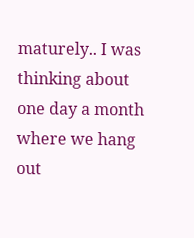maturely.. I was thinking about one day a month where we hang out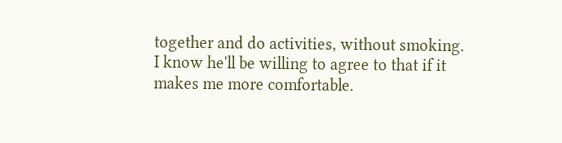together and do activities, without smoking. I know he'll be willing to agree to that if it makes me more comfortable.